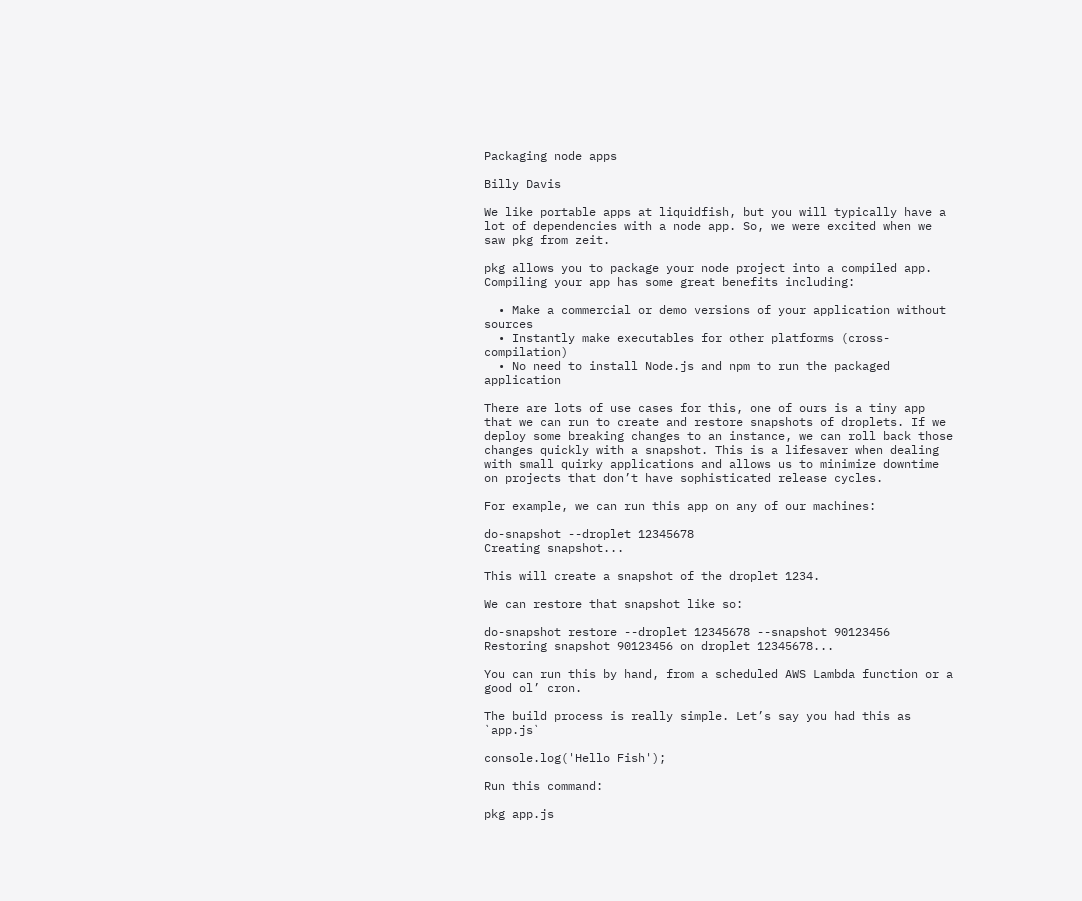Packaging node apps

Billy Davis

We like portable apps at liquidfish, but you will typically have a lot of dependencies with a node app. So, we were excited when we saw pkg from zeit.

pkg allows you to package your node project into a compiled app. Compiling your app has some great benefits including:

  • Make a commercial or demo versions of your application without sources
  • Instantly make executables for other platforms (cross-compilation)
  • No need to install Node.js and npm to run the packaged application

There are lots of use cases for this, one of ours is a tiny app that we can run to create and restore snapshots of droplets. If we deploy some breaking changes to an instance, we can roll back those changes quickly with a snapshot. This is a lifesaver when dealing with small quirky applications and allows us to minimize downtime on projects that don’t have sophisticated release cycles.

For example, we can run this app on any of our machines:

do-snapshot --droplet 12345678
Creating snapshot...

This will create a snapshot of the droplet 1234.

We can restore that snapshot like so:

do-snapshot restore --droplet 12345678 --snapshot 90123456
Restoring snapshot 90123456 on droplet 12345678...

You can run this by hand, from a scheduled AWS Lambda function or a good ol’ cron.

The build process is really simple. Let’s say you had this as `app.js`

console.log('Hello Fish');

Run this command:

pkg app.js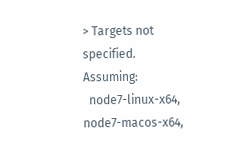> Targets not specified. Assuming:
  node7-linux-x64, node7-macos-x64,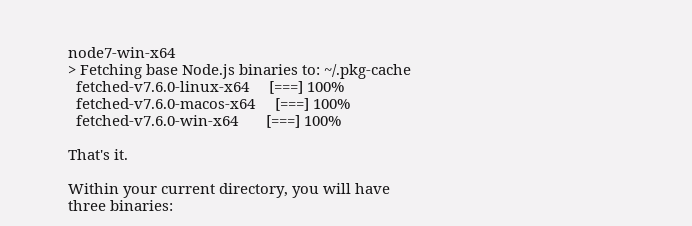node7-win-x64
> Fetching base Node.js binaries to: ~/.pkg-cache
  fetched-v7.6.0-linux-x64     [===] 100%
  fetched-v7.6.0-macos-x64     [===] 100%
  fetched-v7.6.0-win-x64       [===] 100%

That's it.

Within your current directory, you will have three binaries: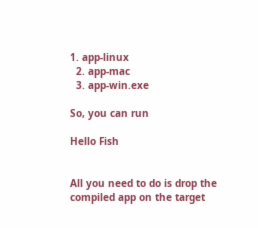1. app-linux
  2. app-mac
  3. app-win.exe

So, you can run

Hello Fish


All you need to do is drop the compiled app on the target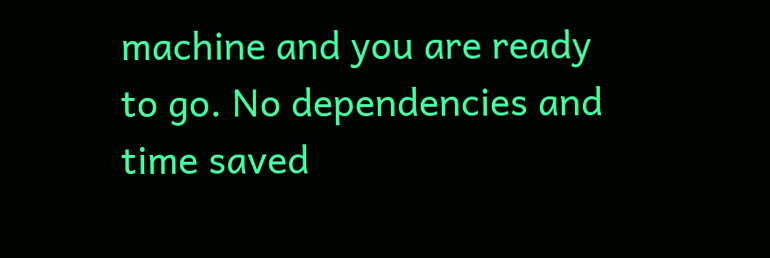machine and you are ready to go. No dependencies and time saved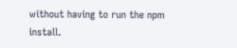without having to run the npm install.